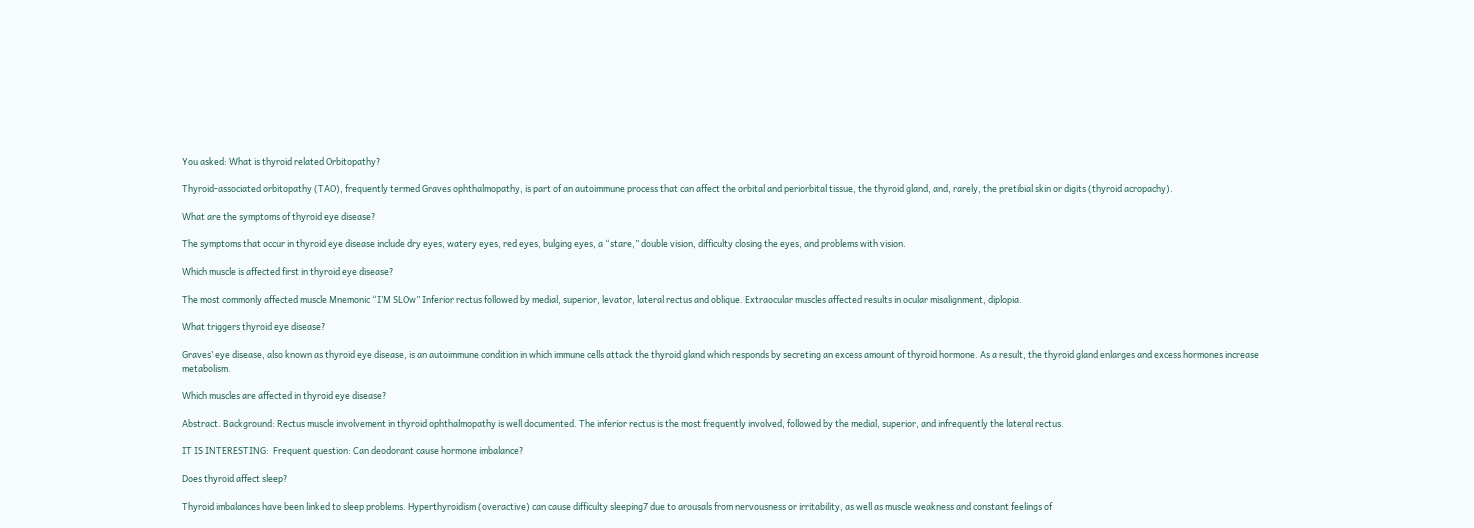You asked: What is thyroid related Orbitopathy?

Thyroid-associated orbitopathy (TAO), frequently termed Graves ophthalmopathy, is part of an autoimmune process that can affect the orbital and periorbital tissue, the thyroid gland, and, rarely, the pretibial skin or digits (thyroid acropachy).

What are the symptoms of thyroid eye disease?

The symptoms that occur in thyroid eye disease include dry eyes, watery eyes, red eyes, bulging eyes, a “stare,” double vision, difficulty closing the eyes, and problems with vision.

Which muscle is affected first in thyroid eye disease?

The most commonly affected muscle Mnemonic “I’M SLOw” Inferior rectus followed by medial, superior, levator, lateral rectus and oblique. Extraocular muscles affected results in ocular misalignment, diplopia.

What triggers thyroid eye disease?

Graves’ eye disease, also known as thyroid eye disease, is an autoimmune condition in which immune cells attack the thyroid gland which responds by secreting an excess amount of thyroid hormone. As a result, the thyroid gland enlarges and excess hormones increase metabolism.

Which muscles are affected in thyroid eye disease?

Abstract. Background: Rectus muscle involvement in thyroid ophthalmopathy is well documented. The inferior rectus is the most frequently involved, followed by the medial, superior, and infrequently the lateral rectus.

IT IS INTERESTING:  Frequent question: Can deodorant cause hormone imbalance?

Does thyroid affect sleep?

Thyroid imbalances have been linked to sleep problems. Hyperthyroidism (overactive) can cause difficulty sleeping7 due to arousals from nervousness or irritability, as well as muscle weakness and constant feelings of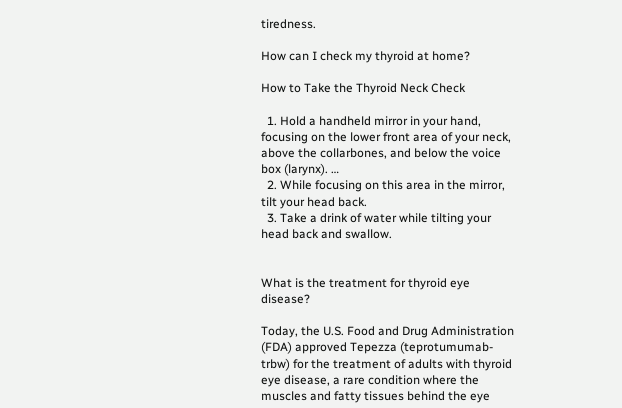tiredness.

How can I check my thyroid at home?

How to Take the Thyroid Neck Check

  1. Hold a handheld mirror in your hand, focusing on the lower front area of your neck, above the collarbones, and below the voice box (larynx). …
  2. While focusing on this area in the mirror, tilt your head back.
  3. Take a drink of water while tilting your head back and swallow.


What is the treatment for thyroid eye disease?

Today, the U.S. Food and Drug Administration (FDA) approved Tepezza (teprotumumab-trbw) for the treatment of adults with thyroid eye disease, a rare condition where the muscles and fatty tissues behind the eye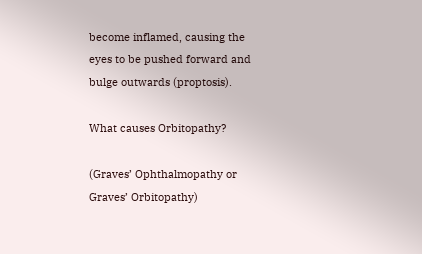become inflamed, causing the eyes to be pushed forward and bulge outwards (proptosis).

What causes Orbitopathy?

(Graves’ Ophthalmopathy or Graves’ Orbitopathy)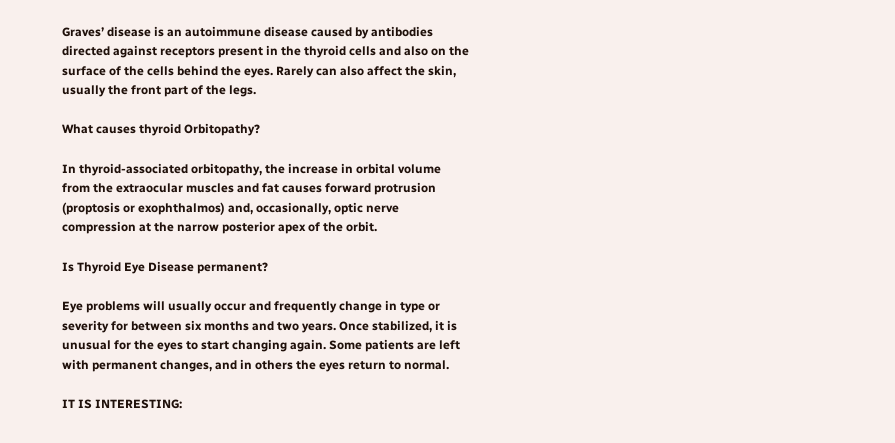Graves’ disease is an autoimmune disease caused by antibodies directed against receptors present in the thyroid cells and also on the surface of the cells behind the eyes. Rarely can also affect the skin, usually the front part of the legs.

What causes thyroid Orbitopathy?

In thyroid-associated orbitopathy, the increase in orbital volume from the extraocular muscles and fat causes forward protrusion (proptosis or exophthalmos) and, occasionally, optic nerve compression at the narrow posterior apex of the orbit.

Is Thyroid Eye Disease permanent?

Eye problems will usually occur and frequently change in type or severity for between six months and two years. Once stabilized, it is unusual for the eyes to start changing again. Some patients are left with permanent changes, and in others the eyes return to normal.

IT IS INTERESTING: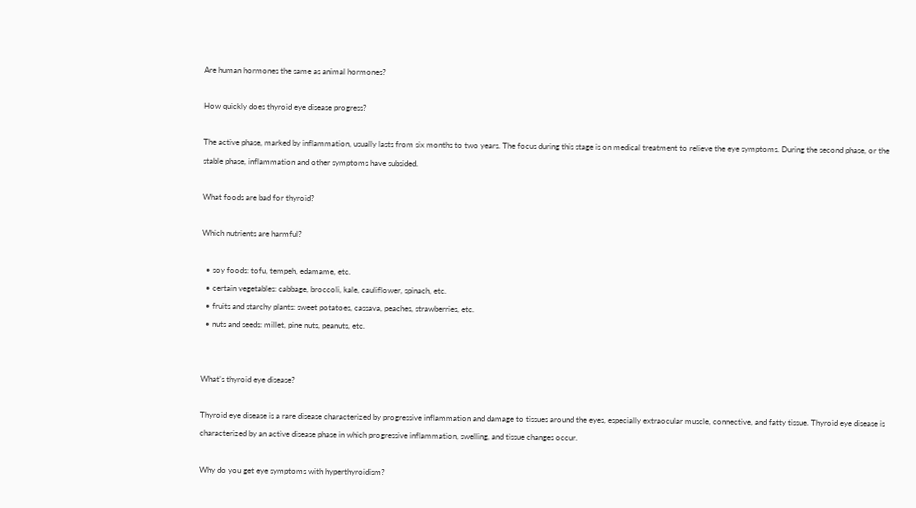Are human hormones the same as animal hormones?

How quickly does thyroid eye disease progress?

The active phase, marked by inflammation, usually lasts from six months to two years. The focus during this stage is on medical treatment to relieve the eye symptoms. During the second phase, or the stable phase, inflammation and other symptoms have subsided.

What foods are bad for thyroid?

Which nutrients are harmful?

  • soy foods: tofu, tempeh, edamame, etc.
  • certain vegetables: cabbage, broccoli, kale, cauliflower, spinach, etc.
  • fruits and starchy plants: sweet potatoes, cassava, peaches, strawberries, etc.
  • nuts and seeds: millet, pine nuts, peanuts, etc.


What’s thyroid eye disease?

Thyroid eye disease is a rare disease characterized by progressive inflammation and damage to tissues around the eyes, especially extraocular muscle, connective, and fatty tissue. Thyroid eye disease is characterized by an active disease phase in which progressive inflammation, swelling, and tissue changes occur.

Why do you get eye symptoms with hyperthyroidism?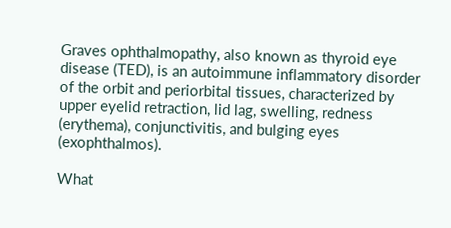Graves ophthalmopathy, also known as thyroid eye disease (TED), is an autoimmune inflammatory disorder of the orbit and periorbital tissues, characterized by upper eyelid retraction, lid lag, swelling, redness (erythema), conjunctivitis, and bulging eyes (exophthalmos).

What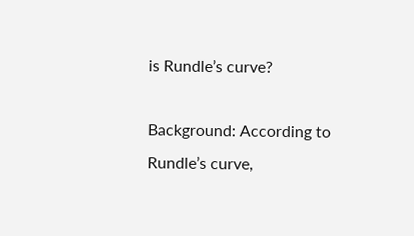is Rundle’s curve?

Background: According to Rundle’s curve,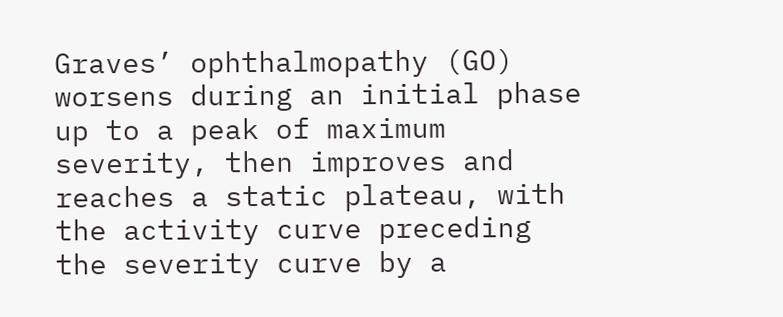Graves’ ophthalmopathy (GO) worsens during an initial phase up to a peak of maximum severity, then improves and reaches a static plateau, with the activity curve preceding the severity curve by a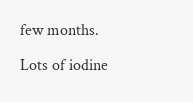few months.

Lots of iodine